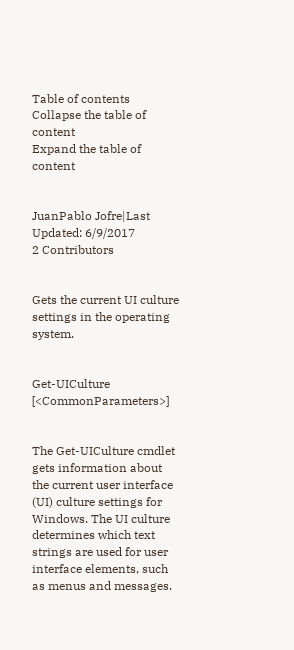Table of contents
Collapse the table of content
Expand the table of content


JuanPablo Jofre|Last Updated: 6/9/2017
2 Contributors


Gets the current UI culture settings in the operating system.


Get-UICulture [<CommonParameters>]


The Get-UICulture cmdlet gets information about the current user interface (UI) culture settings for Windows. The UI culture determines which text strings are used for user interface elements, such as menus and messages.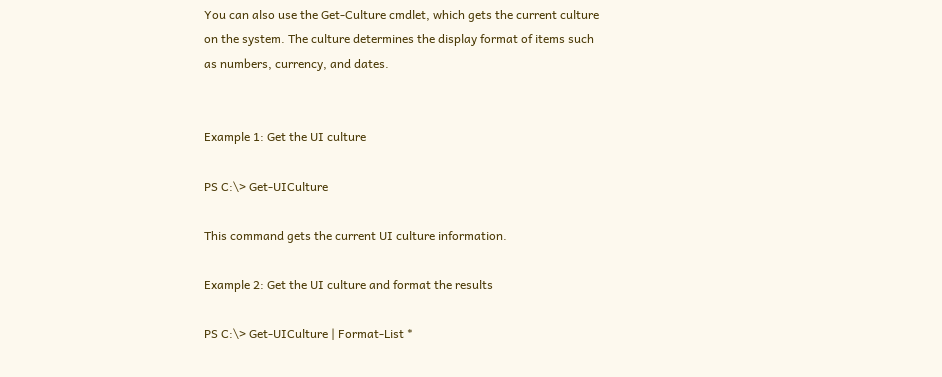You can also use the Get-Culture cmdlet, which gets the current culture on the system. The culture determines the display format of items such as numbers, currency, and dates.


Example 1: Get the UI culture

PS C:\> Get-UICulture

This command gets the current UI culture information.

Example 2: Get the UI culture and format the results

PS C:\> Get-UICulture | Format-List *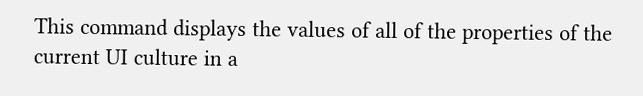This command displays the values of all of the properties of the current UI culture in a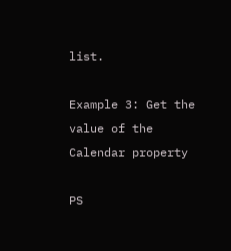list.

Example 3: Get the value of the Calendar property

PS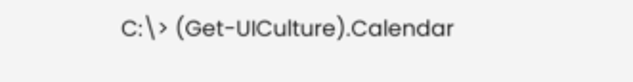C:\> (Get-UICulture).Calendar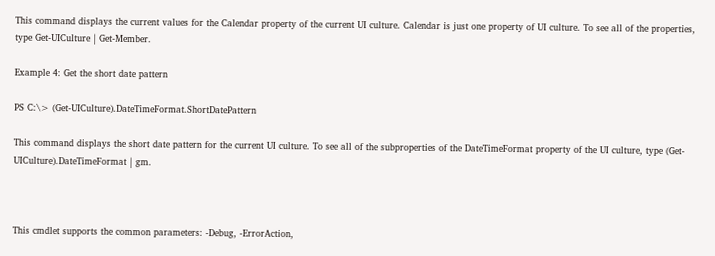This command displays the current values for the Calendar property of the current UI culture. Calendar is just one property of UI culture. To see all of the properties, type Get-UICulture | Get-Member.

Example 4: Get the short date pattern

PS C:\> (Get-UICulture).DateTimeFormat.ShortDatePattern

This command displays the short date pattern for the current UI culture. To see all of the subproperties of the DateTimeFormat property of the UI culture, type (Get-UICulture).DateTimeFormat | gm.



This cmdlet supports the common parameters: -Debug, -ErrorAction,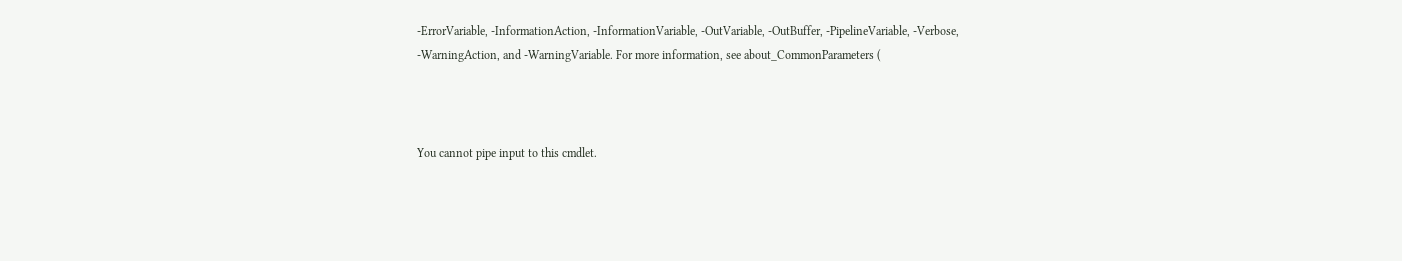-ErrorVariable, -InformationAction, -InformationVariable, -OutVariable, -OutBuffer, -PipelineVariable, -Verbose, -WarningAction, and -WarningVariable. For more information, see about_CommonParameters (



You cannot pipe input to this cmdlet.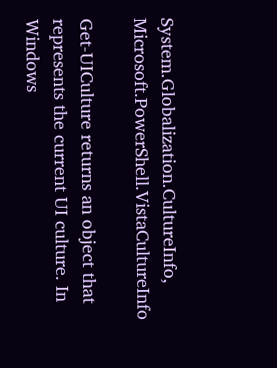System.Globalization.CultureInfo, Microsoft.PowerShell.VistaCultureInfo

Get-UICulture returns an object that represents the current UI culture. In Windows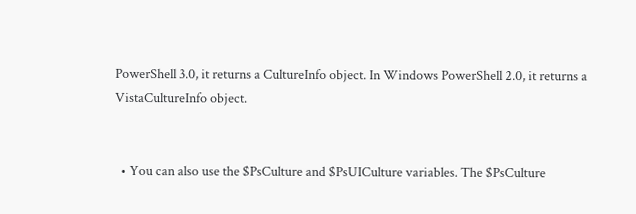PowerShell 3.0, it returns a CultureInfo object. In Windows PowerShell 2.0, it returns a VistaCultureInfo object.


  • You can also use the $PsCulture and $PsUICulture variables. The $PsCulture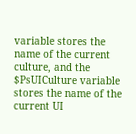variable stores the name of the current culture, and the $PsUICulture variable stores the name of the current UI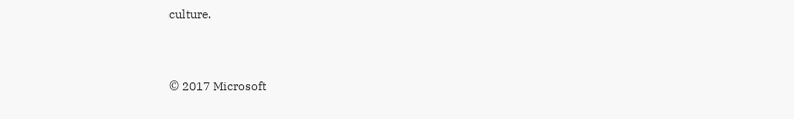culture.


© 2017 Microsoft